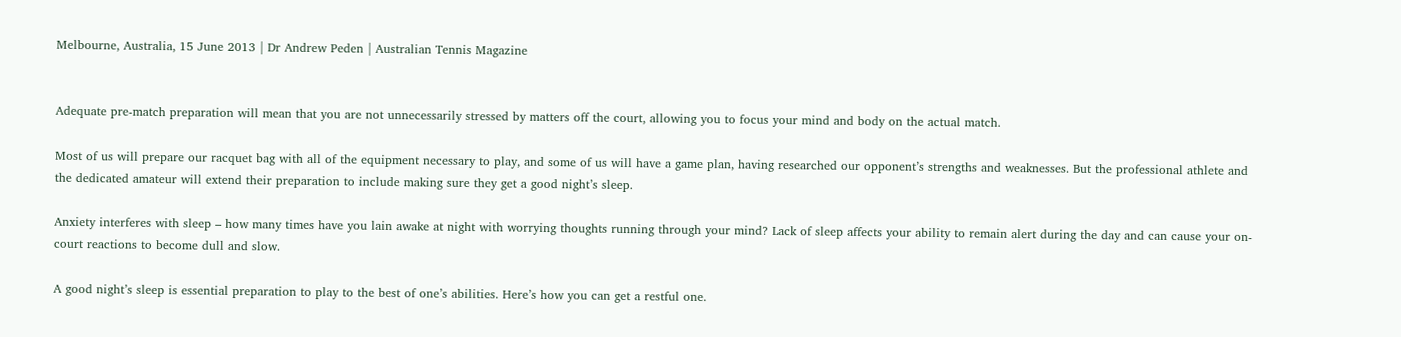Melbourne, Australia, 15 June 2013 | Dr Andrew Peden | Australian Tennis Magazine


Adequate pre-match preparation will mean that you are not unnecessarily stressed by matters off the court, allowing you to focus your mind and body on the actual match.

Most of us will prepare our racquet bag with all of the equipment necessary to play, and some of us will have a game plan, having researched our opponent’s strengths and weaknesses. But the professional athlete and the dedicated amateur will extend their preparation to include making sure they get a good night’s sleep.

Anxiety interferes with sleep – how many times have you lain awake at night with worrying thoughts running through your mind? Lack of sleep affects your ability to remain alert during the day and can cause your on-court reactions to become dull and slow.

A good night’s sleep is essential preparation to play to the best of one’s abilities. Here’s how you can get a restful one.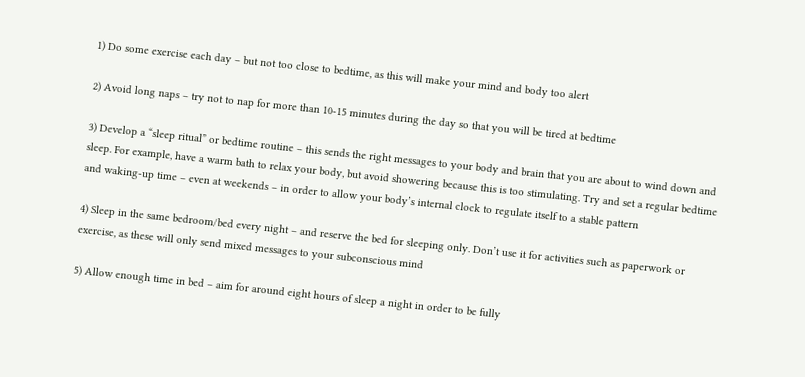1) Do some exercise each day – but not too close to bedtime, as this will make your mind and body too alert

2) Avoid long naps – try not to nap for more than 10-15 minutes during the day so that you will be tired at bedtime

3) Develop a “sleep ritual” or bedtime routine – this sends the right messages to your body and brain that you are about to wind down and sleep. For example, have a warm bath to relax your body, but avoid showering because this is too stimulating. Try and set a regular bedtime and waking-up time – even at weekends – in order to allow your body’s internal clock to regulate itself to a stable pattern

4) Sleep in the same bedroom/bed every night – and reserve the bed for sleeping only. Don’t use it for activities such as paperwork or exercise, as these will only send mixed messages to your subconscious mind

5) Allow enough time in bed – aim for around eight hours of sleep a night in order to be fully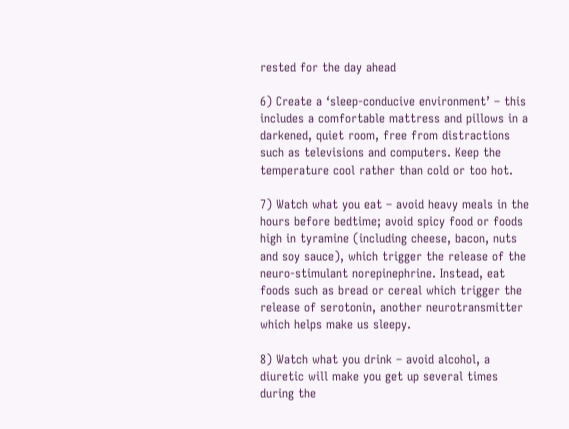rested for the day ahead

6) Create a ‘sleep-conducive environment’ – this includes a comfortable mattress and pillows in a darkened, quiet room, free from distractions such as televisions and computers. Keep the temperature cool rather than cold or too hot.

7) Watch what you eat – avoid heavy meals in the hours before bedtime; avoid spicy food or foods high in tyramine (including cheese, bacon, nuts and soy sauce), which trigger the release of the neuro-stimulant norepinephrine. Instead, eat foods such as bread or cereal which trigger the release of serotonin, another neurotransmitter which helps make us sleepy.

8) Watch what you drink – avoid alcohol, a diuretic will make you get up several times during the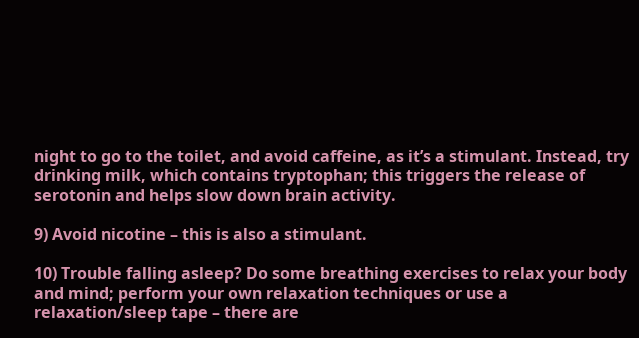night to go to the toilet, and avoid caffeine, as it’s a stimulant. Instead, try drinking milk, which contains tryptophan; this triggers the release of serotonin and helps slow down brain activity.

9) Avoid nicotine – this is also a stimulant.

10) Trouble falling asleep? Do some breathing exercises to relax your body and mind; perform your own relaxation techniques or use a relaxation/sleep tape – there are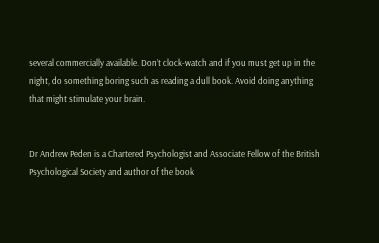several commercially available. Don’t clock-watch and if you must get up in the night, do something boring such as reading a dull book. Avoid doing anything that might stimulate your brain.


Dr Andrew Peden is a Chartered Psychologist and Associate Fellow of the British Psychological Society and author of the book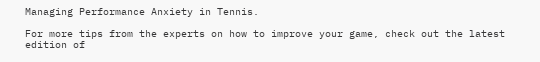Managing Performance Anxiety in Tennis.

For more tips from the experts on how to improve your game, check out the latest edition of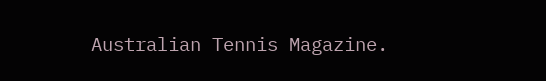Australian Tennis Magazine.